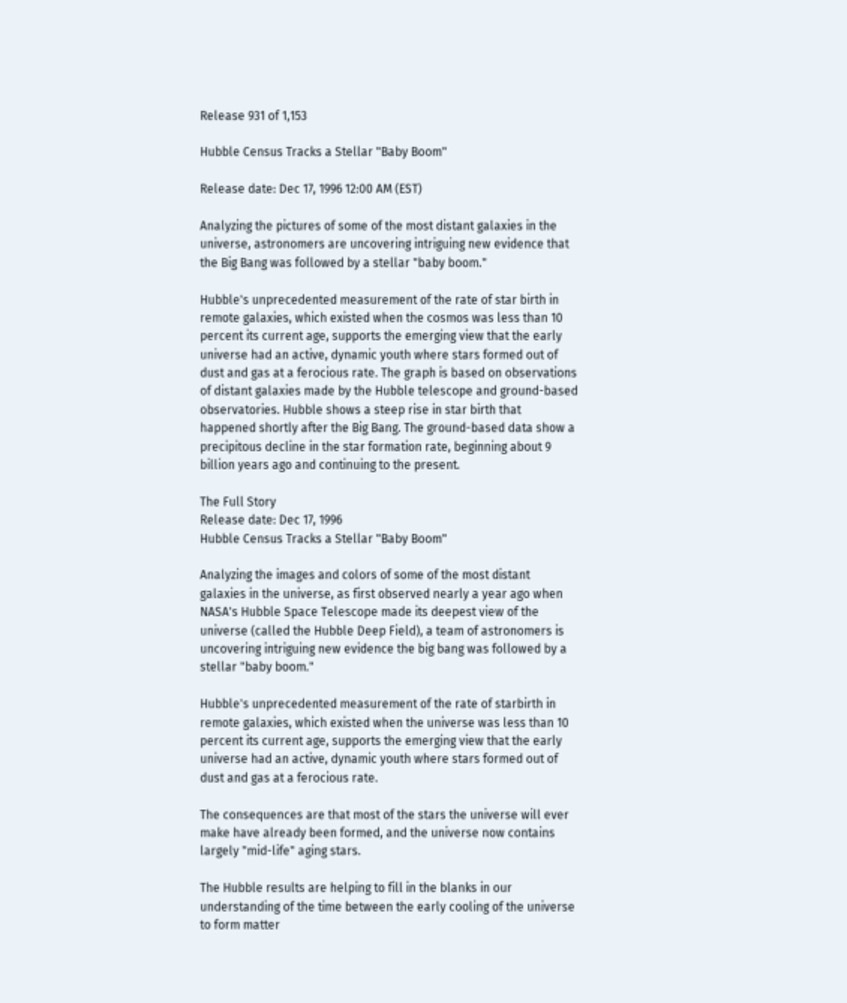Release 931 of 1,153

Hubble Census Tracks a Stellar "Baby Boom"

Release date: Dec 17, 1996 12:00 AM (EST)

Analyzing the pictures of some of the most distant galaxies in the universe, astronomers are uncovering intriguing new evidence that the Big Bang was followed by a stellar "baby boom."

Hubble's unprecedented measurement of the rate of star birth in remote galaxies, which existed when the cosmos was less than 10 percent its current age, supports the emerging view that the early universe had an active, dynamic youth where stars formed out of dust and gas at a ferocious rate. The graph is based on observations of distant galaxies made by the Hubble telescope and ground-based observatories. Hubble shows a steep rise in star birth that happened shortly after the Big Bang. The ground-based data show a precipitous decline in the star formation rate, beginning about 9 billion years ago and continuing to the present.

The Full Story
Release date: Dec 17, 1996
Hubble Census Tracks a Stellar "Baby Boom"

Analyzing the images and colors of some of the most distant galaxies in the universe, as first observed nearly a year ago when NASA's Hubble Space Telescope made its deepest view of the universe (called the Hubble Deep Field), a team of astronomers is uncovering intriguing new evidence the big bang was followed by a stellar "baby boom."

Hubble's unprecedented measurement of the rate of starbirth in remote galaxies, which existed when the universe was less than 10 percent its current age, supports the emerging view that the early universe had an active, dynamic youth where stars formed out of dust and gas at a ferocious rate.

The consequences are that most of the stars the universe will ever make have already been formed, and the universe now contains largely "mid-life" aging stars.

The Hubble results are helping to fill in the blanks in our understanding of the time between the early cooling of the universe to form matter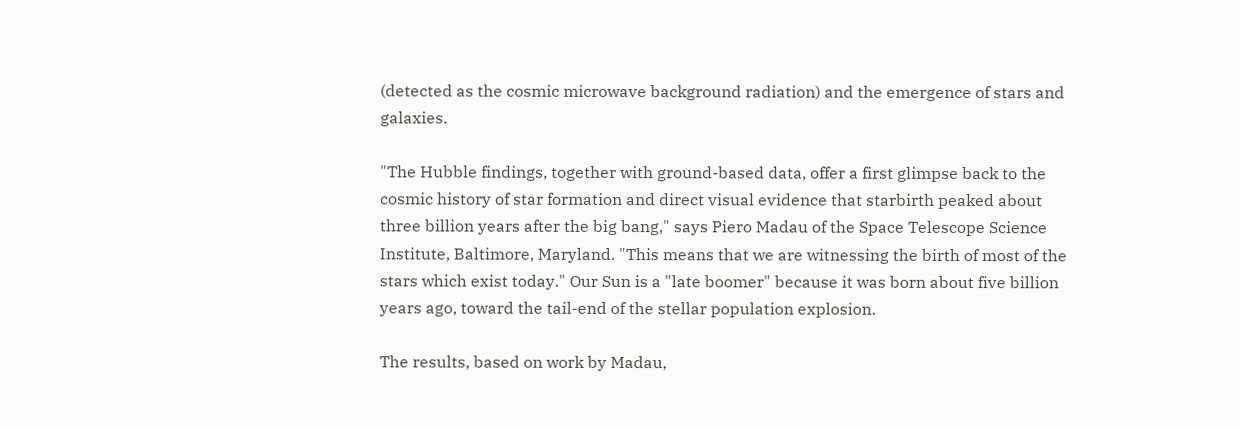(detected as the cosmic microwave background radiation) and the emergence of stars and galaxies.

"The Hubble findings, together with ground-based data, offer a first glimpse back to the cosmic history of star formation and direct visual evidence that starbirth peaked about three billion years after the big bang," says Piero Madau of the Space Telescope Science Institute, Baltimore, Maryland. "This means that we are witnessing the birth of most of the stars which exist today." Our Sun is a "late boomer" because it was born about five billion years ago, toward the tail-end of the stellar population explosion.

The results, based on work by Madau,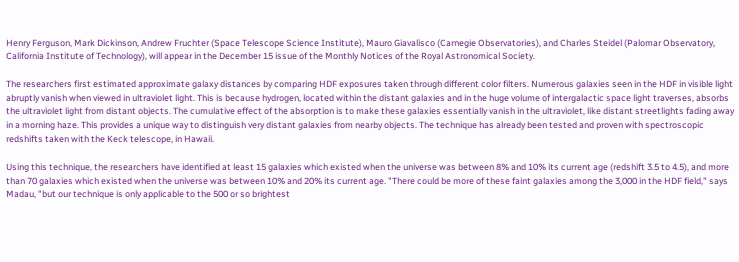Henry Ferguson, Mark Dickinson, Andrew Fruchter (Space Telescope Science Institute), Mauro Giavalisco (Carnegie Observatories), and Charles Steidel (Palomar Observatory, California Institute of Technology), will appear in the December 15 issue of the Monthly Notices of the Royal Astronomical Society.

The researchers first estimated approximate galaxy distances by comparing HDF exposures taken through different color filters. Numerous galaxies seen in the HDF in visible light abruptly vanish when viewed in ultraviolet light. This is because hydrogen, located within the distant galaxies and in the huge volume of intergalactic space light traverses, absorbs the ultraviolet light from distant objects. The cumulative effect of the absorption is to make these galaxies essentially vanish in the ultraviolet, like distant streetlights fading away in a morning haze. This provides a unique way to distinguish very distant galaxies from nearby objects. The technique has already been tested and proven with spectroscopic redshifts taken with the Keck telescope, in Hawaii.

Using this technique, the researchers have identified at least 15 galaxies which existed when the universe was between 8% and 10% its current age (redshift 3.5 to 4.5), and more than 70 galaxies which existed when the universe was between 10% and 20% its current age. "There could be more of these faint galaxies among the 3,000 in the HDF field," says Madau, "but our technique is only applicable to the 500 or so brightest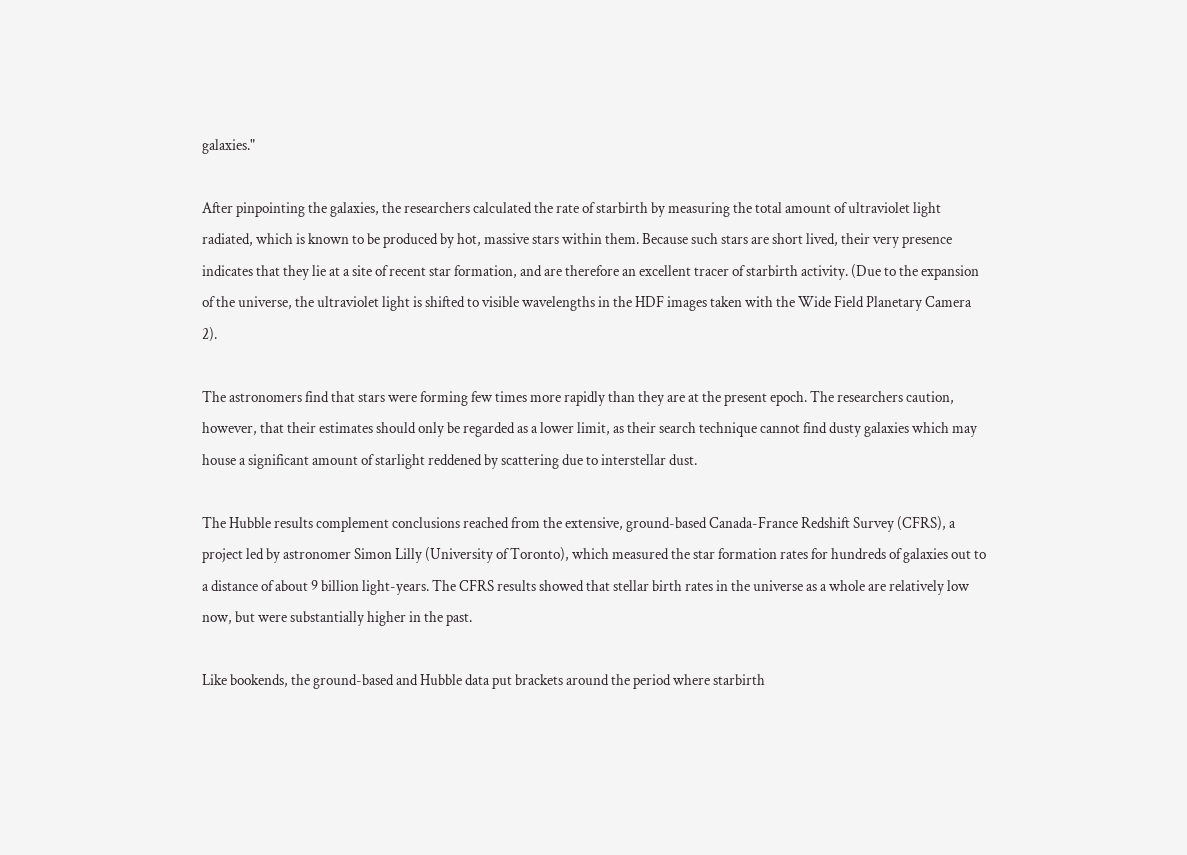galaxies."

After pinpointing the galaxies, the researchers calculated the rate of starbirth by measuring the total amount of ultraviolet light radiated, which is known to be produced by hot, massive stars within them. Because such stars are short lived, their very presence indicates that they lie at a site of recent star formation, and are therefore an excellent tracer of starbirth activity. (Due to the expansion of the universe, the ultraviolet light is shifted to visible wavelengths in the HDF images taken with the Wide Field Planetary Camera 2).

The astronomers find that stars were forming few times more rapidly than they are at the present epoch. The researchers caution, however, that their estimates should only be regarded as a lower limit, as their search technique cannot find dusty galaxies which may house a significant amount of starlight reddened by scattering due to interstellar dust.

The Hubble results complement conclusions reached from the extensive, ground-based Canada-France Redshift Survey (CFRS), a project led by astronomer Simon Lilly (University of Toronto), which measured the star formation rates for hundreds of galaxies out to a distance of about 9 billion light-years. The CFRS results showed that stellar birth rates in the universe as a whole are relatively low now, but were substantially higher in the past.

Like bookends, the ground-based and Hubble data put brackets around the period where starbirth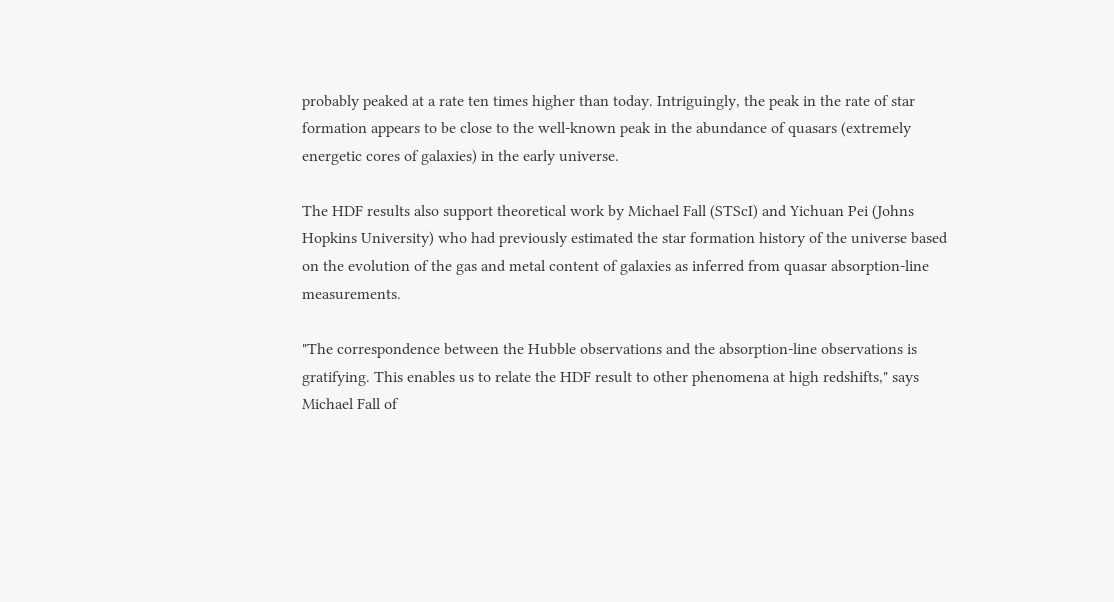probably peaked at a rate ten times higher than today. Intriguingly, the peak in the rate of star formation appears to be close to the well-known peak in the abundance of quasars (extremely energetic cores of galaxies) in the early universe.

The HDF results also support theoretical work by Michael Fall (STScI) and Yichuan Pei (Johns Hopkins University) who had previously estimated the star formation history of the universe based on the evolution of the gas and metal content of galaxies as inferred from quasar absorption-line measurements.

"The correspondence between the Hubble observations and the absorption-line observations is gratifying. This enables us to relate the HDF result to other phenomena at high redshifts," says Michael Fall of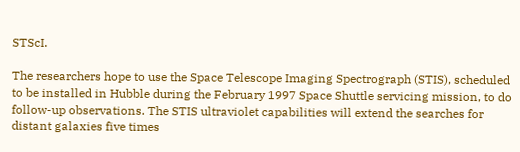STScI.

The researchers hope to use the Space Telescope Imaging Spectrograph (STIS), scheduled to be installed in Hubble during the February 1997 Space Shuttle servicing mission, to do follow-up observations. The STIS ultraviolet capabilities will extend the searches for distant galaxies five times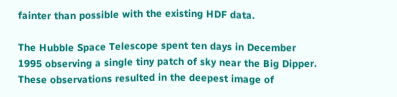fainter than possible with the existing HDF data.

The Hubble Space Telescope spent ten days in December 1995 observing a single tiny patch of sky near the Big Dipper. These observations resulted in the deepest image of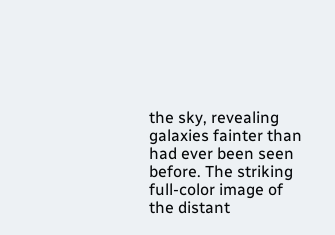the sky, revealing galaxies fainter than had ever been seen before. The striking full-color image of the distant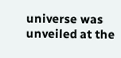universe was unveiled at the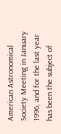American Astronomical Society Meeting in January 1996, and for the last year has been the subject of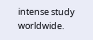intense study worldwide.